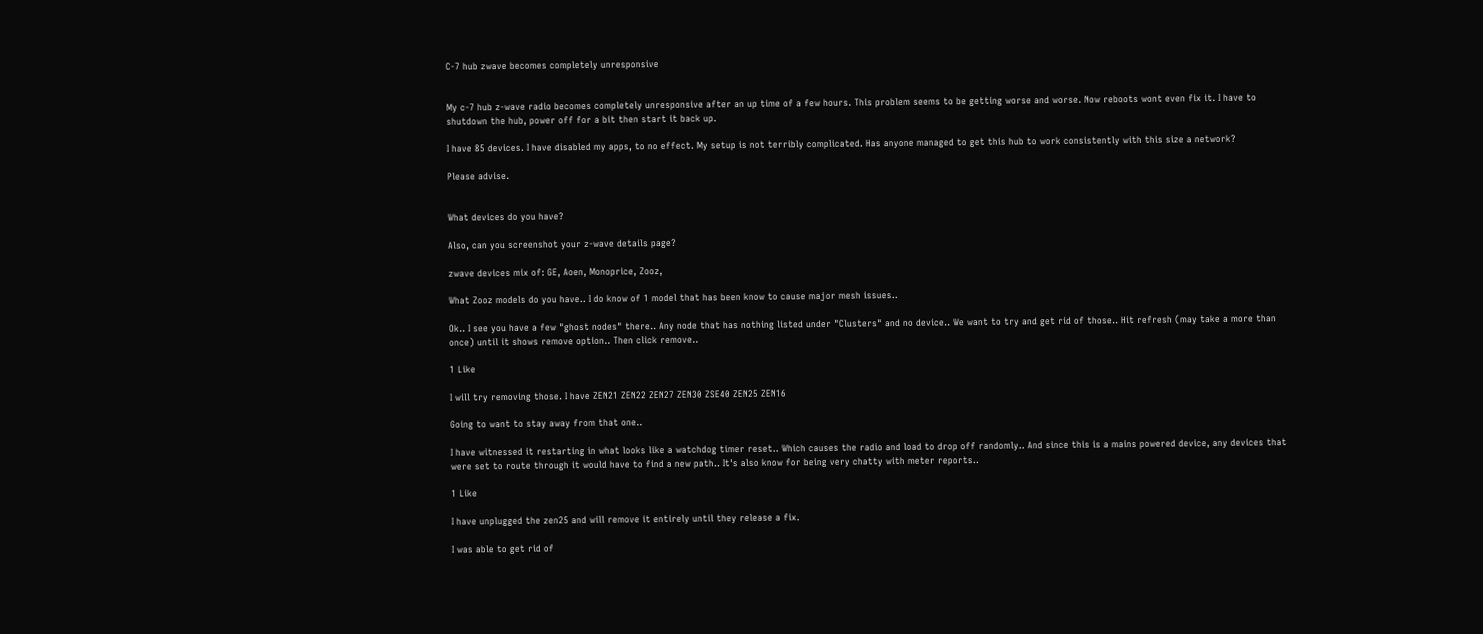C-7 hub zwave becomes completely unresponsive


My c-7 hub z-wave radio becomes completely unresponsive after an up time of a few hours. This problem seems to be getting worse and worse. Now reboots wont even fix it. I have to shutdown the hub, power off for a bit then start it back up.

I have 85 devices. I have disabled my apps, to no effect. My setup is not terribly complicated. Has anyone managed to get this hub to work consistently with this size a network?

Please advise.


What devices do you have?

Also, can you screenshot your z-wave details page?

zwave devices mix of: GE, Aoen, Monoprice, Zooz,

What Zooz models do you have.. I do know of 1 model that has been know to cause major mesh issues..

Ok.. I see you have a few "ghost nodes" there.. Any node that has nothing listed under "Clusters" and no device.. We want to try and get rid of those.. Hit refresh (may take a more than once) until it shows remove option.. Then click remove..

1 Like

I will try removing those. I have ZEN21 ZEN22 ZEN27 ZEN30 ZSE40 ZEN25 ZEN16

Going to want to stay away from that one..

I have witnessed it restarting in what looks like a watchdog timer reset.. Which causes the radio and load to drop off randomly.. And since this is a mains powered device, any devices that were set to route through it would have to find a new path.. It's also know for being very chatty with meter reports..

1 Like

I have unplugged the zen25 and will remove it entirely until they release a fix.

I was able to get rid of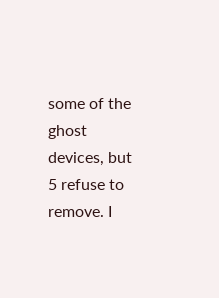some of the ghost devices, but 5 refuse to remove. I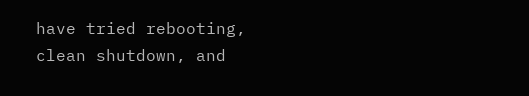have tried rebooting, clean shutdown, and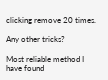clicking remove 20 times.

Any other tricks?

Most reliable method I have found